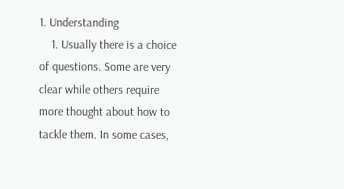1. Understanding
    1. Usually there is a choice of questions. Some are very clear while others require more thought about how to tackle them. In some cases,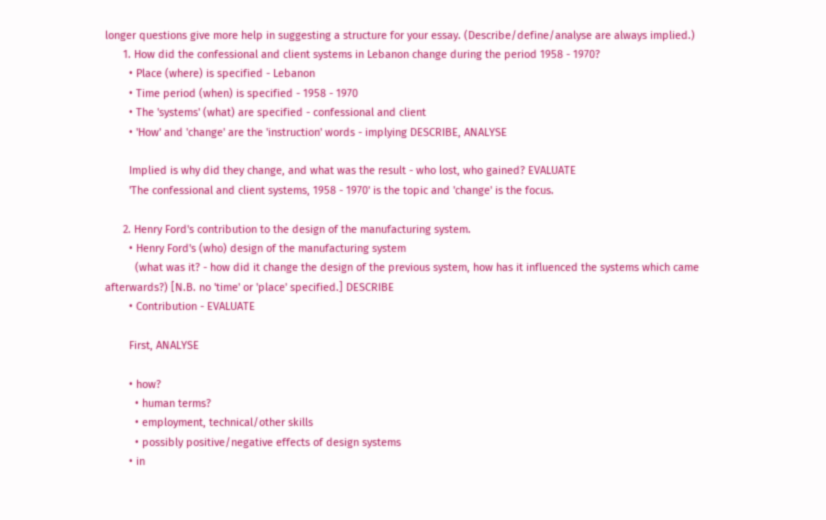longer questions give more help in suggesting a structure for your essay. (Describe/define/analyse are always implied.)
      1. How did the confessional and client systems in Lebanon change during the period 1958 - 1970?
        • Place (where) is specified - Lebanon
        • Time period (when) is specified - 1958 - 1970
        • The 'systems' (what) are specified - confessional and client
        • 'How' and 'change' are the 'instruction' words - implying DESCRIBE, ANALYSE

        Implied is why did they change, and what was the result - who lost, who gained? EVALUATE
        'The confessional and client systems, 1958 - 1970' is the topic and 'change' is the focus.

      2. Henry Ford's contribution to the design of the manufacturing system.
        • Henry Ford's (who) design of the manufacturing system
          (what was it? - how did it change the design of the previous system, how has it influenced the systems which came afterwards?) [N.B. no 'time' or 'place' specified.] DESCRIBE
        • Contribution - EVALUATE

        First, ANALYSE

        • how?
          • human terms?
          • employment, technical/other skills
          • possibly positive/negative effects of design systems
        • in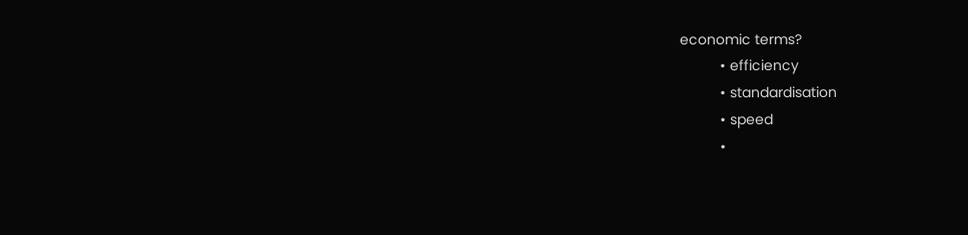economic terms?
          • efficiency
          • standardisation
          • speed
          •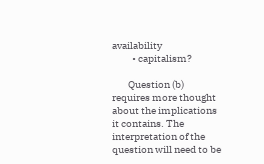availability
          • capitalism?

        Question (b) requires more thought about the implications it contains. The interpretation of the question will need to be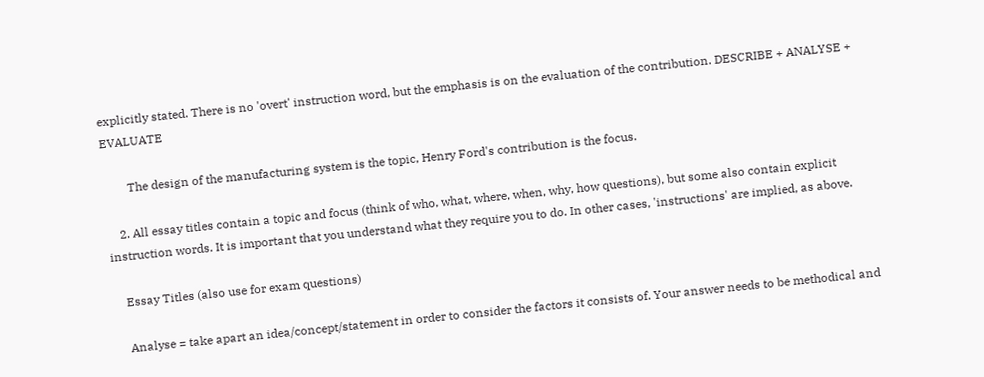explicitly stated. There is no 'overt' instruction word, but the emphasis is on the evaluation of the contribution. DESCRIBE + ANALYSE + EVALUATE

        The design of the manufacturing system is the topic, Henry Ford's contribution is the focus.

    2. All essay titles contain a topic and focus (think of who, what, where, when, why, how questions), but some also contain explicit instruction words. It is important that you understand what they require you to do. In other cases, 'instructions' are implied, as above.

    Essay Titles (also use for exam questions)

    Analyse = take apart an idea/concept/statement in order to consider the factors it consists of. Your answer needs to be methodical and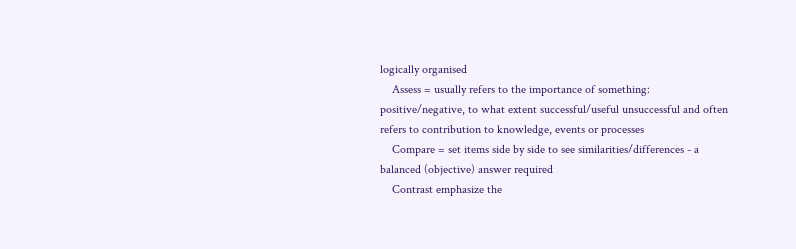logically organised
    Assess = usually refers to the importance of something: positive/negative, to what extent successful/useful unsuccessful and often refers to contribution to knowledge, events or processes
    Compare = set items side by side to see similarities/differences - a balanced (objective) answer required
    Contrast emphasize the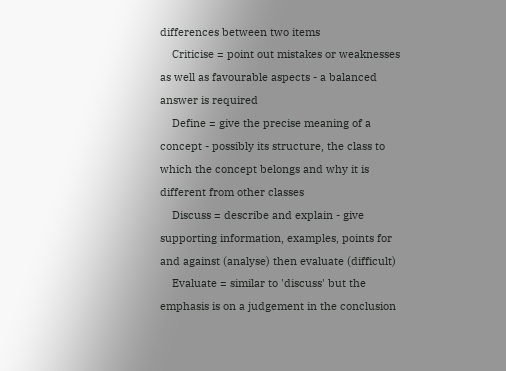differences between two items
    Criticise = point out mistakes or weaknesses as well as favourable aspects - a balanced answer is required
    Define = give the precise meaning of a concept - possibly its structure, the class to which the concept belongs and why it is different from other classes
    Discuss = describe and explain - give supporting information, examples, points for and against (analyse) then evaluate (difficult)
    Evaluate = similar to 'discuss' but the emphasis is on a judgement in the conclusion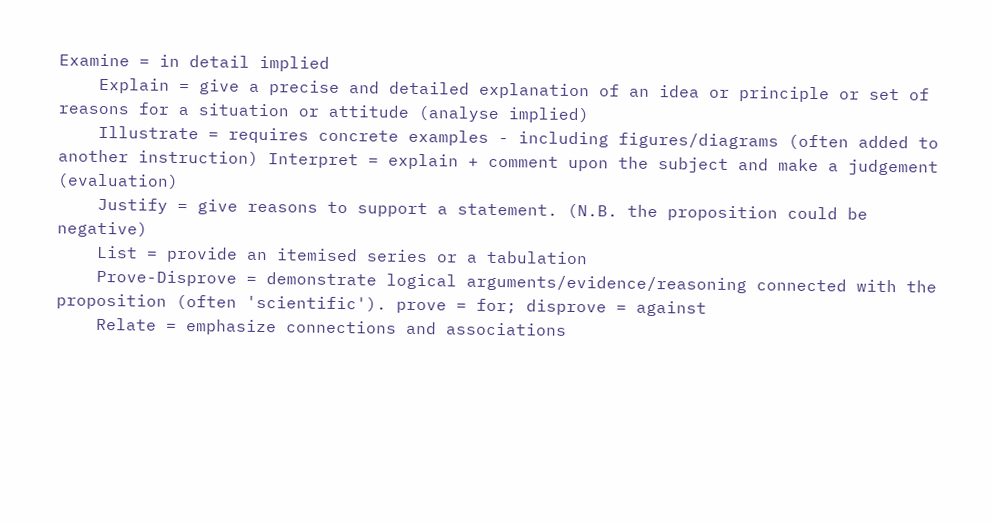Examine = in detail implied
    Explain = give a precise and detailed explanation of an idea or principle or set of reasons for a situation or attitude (analyse implied)
    Illustrate = requires concrete examples - including figures/diagrams (often added to another instruction) Interpret = explain + comment upon the subject and make a judgement (evaluation)
    Justify = give reasons to support a statement. (N.B. the proposition could be negative)
    List = provide an itemised series or a tabulation
    Prove-Disprove = demonstrate logical arguments/evidence/reasoning connected with the proposition (often 'scientific'). prove = for; disprove = against
    Relate = emphasize connections and associations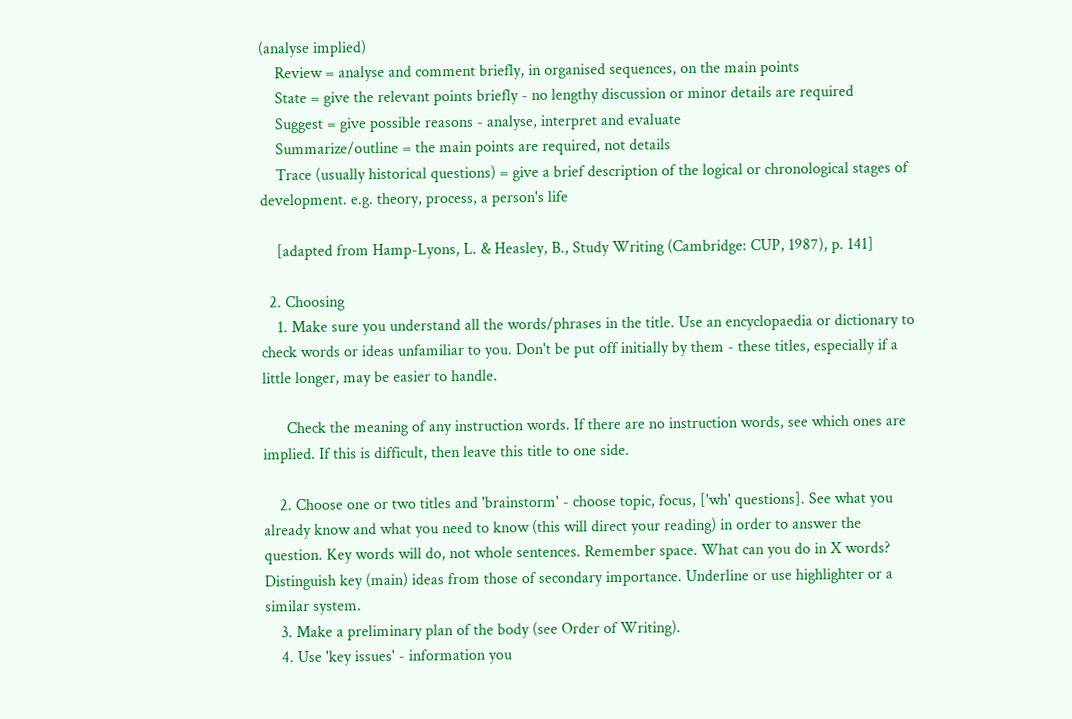(analyse implied)
    Review = analyse and comment briefly, in organised sequences, on the main points
    State = give the relevant points briefly - no lengthy discussion or minor details are required
    Suggest = give possible reasons - analyse, interpret and evaluate
    Summarize/outline = the main points are required, not details
    Trace (usually historical questions) = give a brief description of the logical or chronological stages of development. e.g. theory, process, a person's life

    [adapted from Hamp-Lyons, L. & Heasley, B., Study Writing (Cambridge: CUP, 1987), p. 141]

  2. Choosing
    1. Make sure you understand all the words/phrases in the title. Use an encyclopaedia or dictionary to check words or ideas unfamiliar to you. Don't be put off initially by them - these titles, especially if a little longer, may be easier to handle.

      Check the meaning of any instruction words. If there are no instruction words, see which ones are implied. If this is difficult, then leave this title to one side.

    2. Choose one or two titles and 'brainstorm' - choose topic, focus, ['wh' questions]. See what you already know and what you need to know (this will direct your reading) in order to answer the question. Key words will do, not whole sentences. Remember space. What can you do in X words? Distinguish key (main) ideas from those of secondary importance. Underline or use highlighter or a similar system.
    3. Make a preliminary plan of the body (see Order of Writing).
    4. Use 'key issues' - information you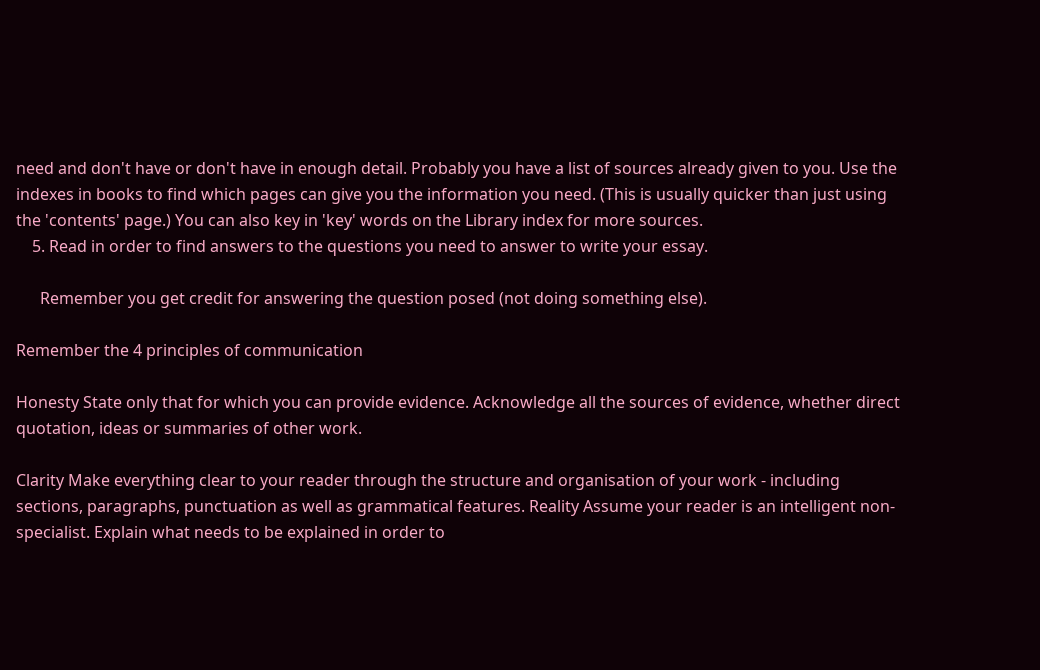need and don't have or don't have in enough detail. Probably you have a list of sources already given to you. Use the indexes in books to find which pages can give you the information you need. (This is usually quicker than just using the 'contents' page.) You can also key in 'key' words on the Library index for more sources.
    5. Read in order to find answers to the questions you need to answer to write your essay.

      Remember you get credit for answering the question posed (not doing something else).

Remember the 4 principles of communication

Honesty State only that for which you can provide evidence. Acknowledge all the sources of evidence, whether direct quotation, ideas or summaries of other work.

Clarity Make everything clear to your reader through the structure and organisation of your work - including sections, paragraphs, punctuation as well as grammatical features. Reality Assume your reader is an intelligent non-specialist. Explain what needs to be explained in order to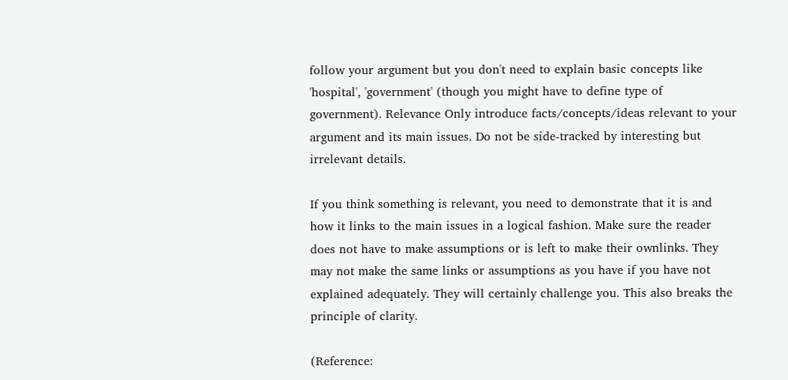follow your argument but you don't need to explain basic concepts like 'hospital', 'government' (though you might have to define type of government). Relevance Only introduce facts/concepts/ideas relevant to your argument and its main issues. Do not be side-tracked by interesting but irrelevant details.

If you think something is relevant, you need to demonstrate that it is and how it links to the main issues in a logical fashion. Make sure the reader does not have to make assumptions or is left to make their ownlinks. They may not make the same links or assumptions as you have if you have not explained adequately. They will certainly challenge you. This also breaks the principle of clarity.

(Reference: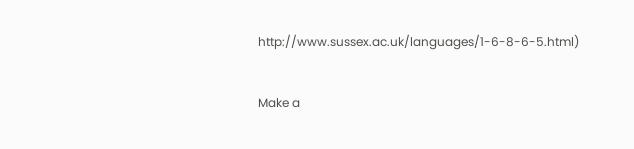http://www.sussex.ac.uk/languages/1-6-8-6-5.html)


Make a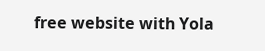free website with Yola